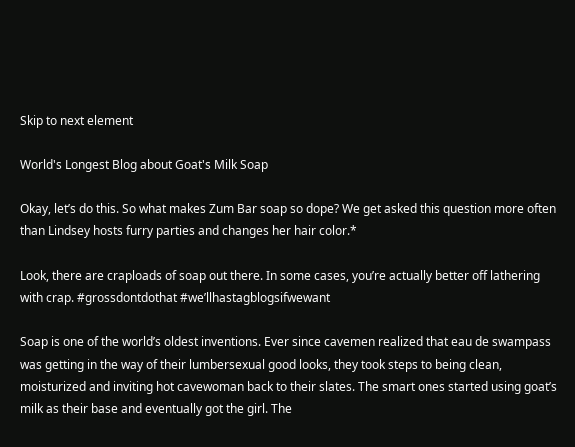Skip to next element

World's Longest Blog about Goat's Milk Soap

Okay, let’s do this. So what makes Zum Bar soap so dope? We get asked this question more often than Lindsey hosts furry parties and changes her hair color.*

Look, there are craploads of soap out there. In some cases, you’re actually better off lathering with crap. #grossdontdothat #we’llhastagblogsifwewant

Soap is one of the world’s oldest inventions. Ever since cavemen realized that eau de swampass was getting in the way of their lumbersexual good looks, they took steps to being clean, moisturized and inviting hot cavewoman back to their slates. The smart ones started using goat’s milk as their base and eventually got the girl. The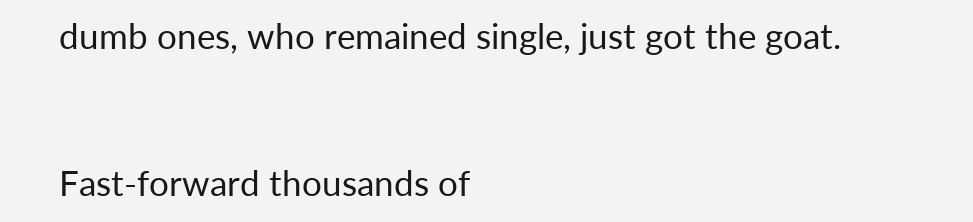dumb ones, who remained single, just got the goat.


Fast-forward thousands of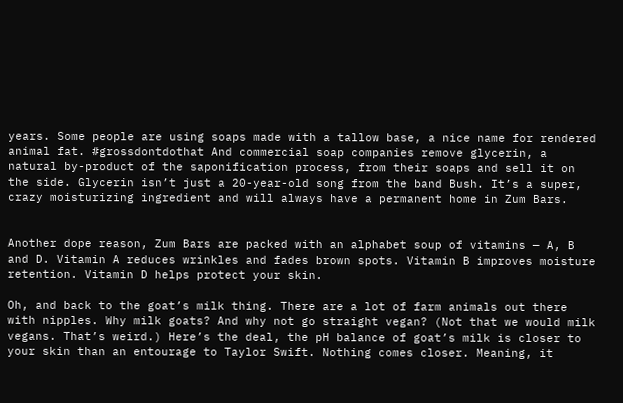years. Some people are using soaps made with a tallow base, a nice name for rendered animal fat. #grossdontdothat And commercial soap companies remove glycerin, a natural by-product of the saponification process, from their soaps and sell it on the side. Glycerin isn’t just a 20-year-old song from the band Bush. It’s a super, crazy moisturizing ingredient and will always have a permanent home in Zum Bars.


Another dope reason, Zum Bars are packed with an alphabet soup of vitamins — A, B and D. Vitamin A reduces wrinkles and fades brown spots. Vitamin B improves moisture retention. Vitamin D helps protect your skin.

Oh, and back to the goat’s milk thing. There are a lot of farm animals out there with nipples. Why milk goats? And why not go straight vegan? (Not that we would milk vegans. That’s weird.) Here’s the deal, the pH balance of goat’s milk is closer to your skin than an entourage to Taylor Swift. Nothing comes closer. Meaning, it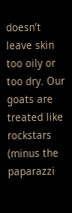doesn’t leave skin too oily or too dry. Our goats are treated like rockstars (minus the paparazzi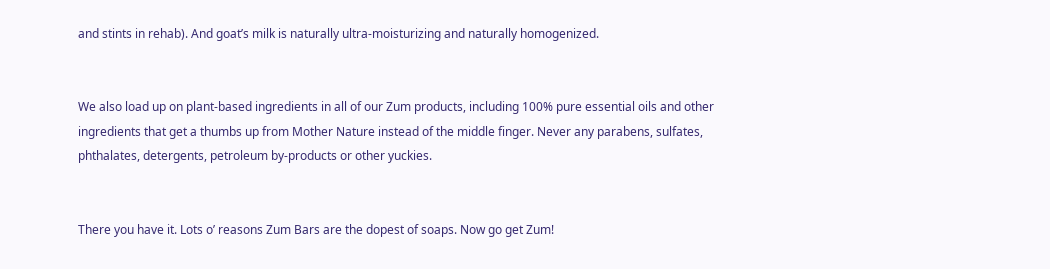and stints in rehab). And goat’s milk is naturally ultra-moisturizing and naturally homogenized.


We also load up on plant-based ingredients in all of our Zum products, including 100% pure essential oils and other ingredients that get a thumbs up from Mother Nature instead of the middle finger. Never any parabens, sulfates, phthalates, detergents, petroleum by-products or other yuckies.


There you have it. Lots o’ reasons Zum Bars are the dopest of soaps. Now go get Zum!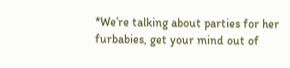*We’re talking about parties for her furbabies, get your mind out of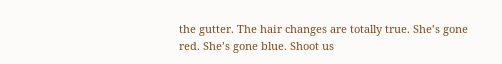the gutter. The hair changes are totally true. She’s gone red. She’s gone blue. Shoot us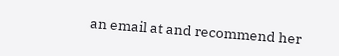an email at and recommend her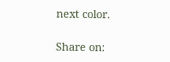next color.

Share on: